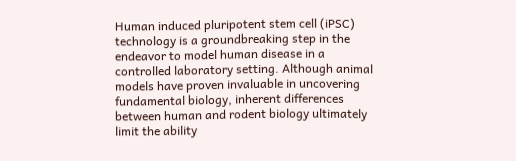Human induced pluripotent stem cell (iPSC) technology is a groundbreaking step in the endeavor to model human disease in a controlled laboratory setting. Although animal models have proven invaluable in uncovering fundamental biology, inherent differences between human and rodent biology ultimately limit the ability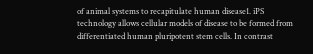of animal systems to recapitulate human disease1. iPS technology allows cellular models of disease to be formed from differentiated human pluripotent stem cells. In contrast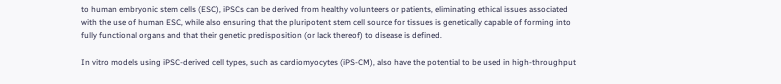to human embryonic stem cells (ESC), iPSCs can be derived from healthy volunteers or patients, eliminating ethical issues associated with the use of human ESC, while also ensuring that the pluripotent stem cell source for tissues is genetically capable of forming into fully functional organs and that their genetic predisposition (or lack thereof) to disease is defined.

In vitro models using iPSC-derived cell types, such as cardiomyocytes (iPS-CM), also have the potential to be used in high-throughput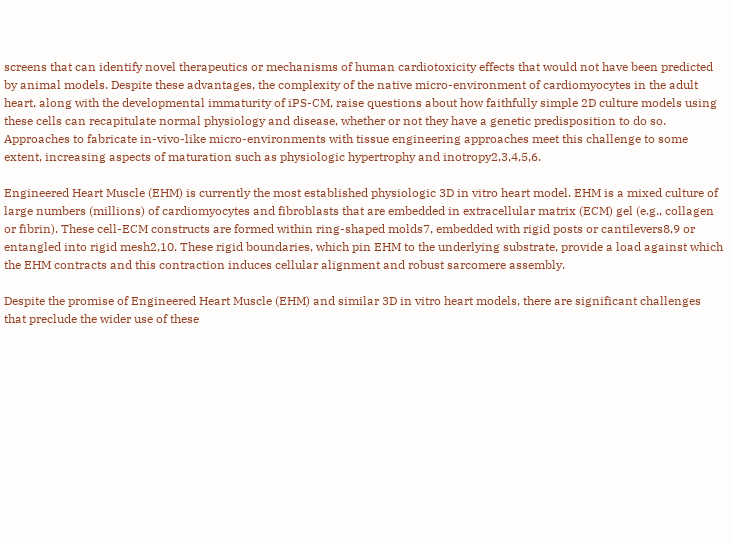screens that can identify novel therapeutics or mechanisms of human cardiotoxicity effects that would not have been predicted by animal models. Despite these advantages, the complexity of the native micro-environment of cardiomyocytes in the adult heart, along with the developmental immaturity of iPS-CM, raise questions about how faithfully simple 2D culture models using these cells can recapitulate normal physiology and disease, whether or not they have a genetic predisposition to do so. Approaches to fabricate in-vivo-like micro-environments with tissue engineering approaches meet this challenge to some extent, increasing aspects of maturation such as physiologic hypertrophy and inotropy2,3,4,5,6.

Engineered Heart Muscle (EHM) is currently the most established physiologic 3D in vitro heart model. EHM is a mixed culture of large numbers (millions) of cardiomyocytes and fibroblasts that are embedded in extracellular matrix (ECM) gel (e.g., collagen or fibrin). These cell-ECM constructs are formed within ring-shaped molds7, embedded with rigid posts or cantilevers8,9 or entangled into rigid mesh2,10. These rigid boundaries, which pin EHM to the underlying substrate, provide a load against which the EHM contracts and this contraction induces cellular alignment and robust sarcomere assembly.

Despite the promise of Engineered Heart Muscle (EHM) and similar 3D in vitro heart models, there are significant challenges that preclude the wider use of these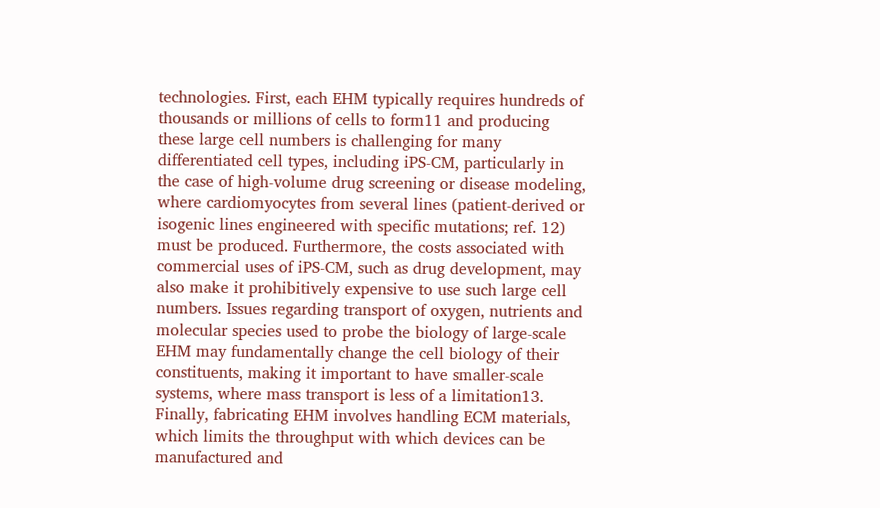technologies. First, each EHM typically requires hundreds of thousands or millions of cells to form11 and producing these large cell numbers is challenging for many differentiated cell types, including iPS-CM, particularly in the case of high-volume drug screening or disease modeling, where cardiomyocytes from several lines (patient-derived or isogenic lines engineered with specific mutations; ref. 12) must be produced. Furthermore, the costs associated with commercial uses of iPS-CM, such as drug development, may also make it prohibitively expensive to use such large cell numbers. Issues regarding transport of oxygen, nutrients and molecular species used to probe the biology of large-scale EHM may fundamentally change the cell biology of their constituents, making it important to have smaller-scale systems, where mass transport is less of a limitation13. Finally, fabricating EHM involves handling ECM materials, which limits the throughput with which devices can be manufactured and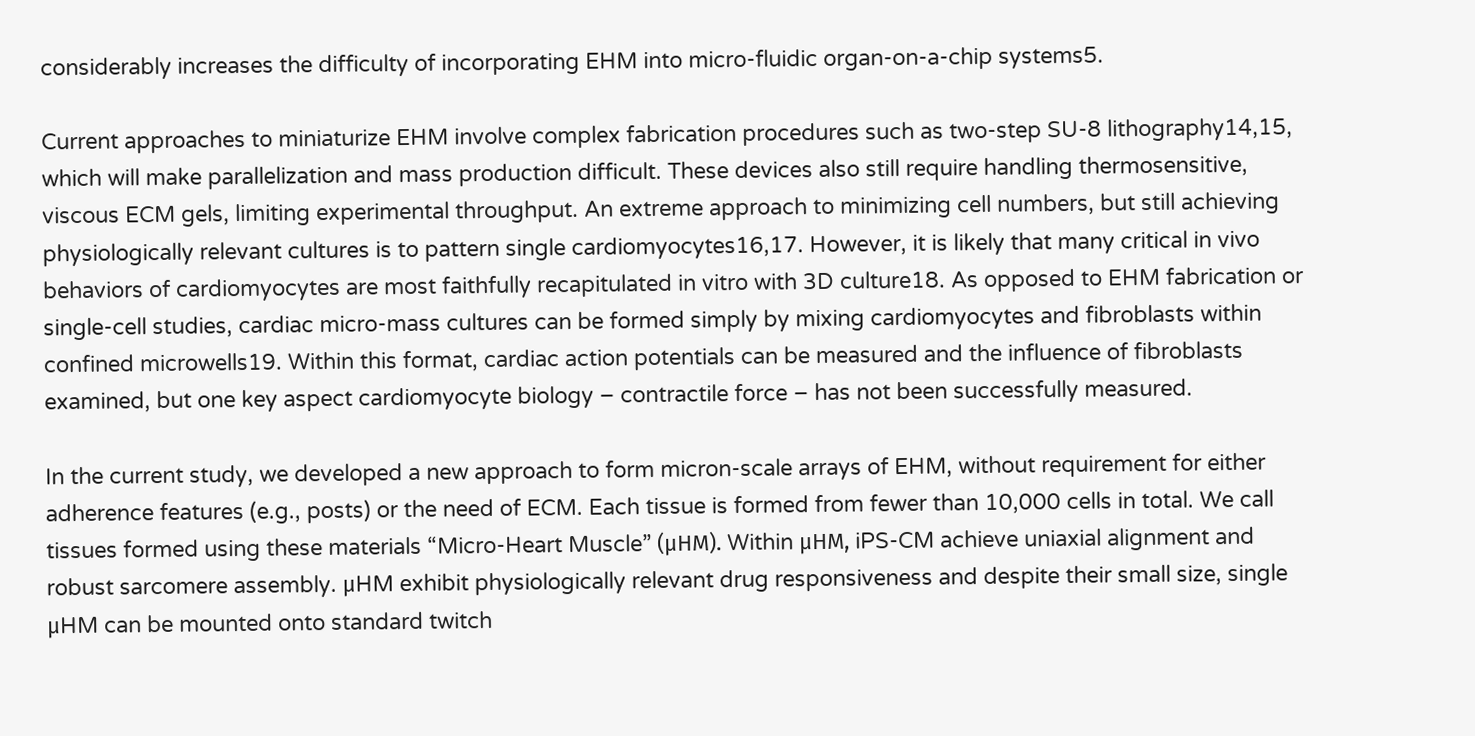considerably increases the difficulty of incorporating EHM into micro-fluidic organ-on-a-chip systems5.

Current approaches to miniaturize EHM involve complex fabrication procedures such as two-step SU-8 lithography14,15, which will make parallelization and mass production difficult. These devices also still require handling thermosensitive, viscous ECM gels, limiting experimental throughput. An extreme approach to minimizing cell numbers, but still achieving physiologically relevant cultures is to pattern single cardiomyocytes16,17. However, it is likely that many critical in vivo behaviors of cardiomyocytes are most faithfully recapitulated in vitro with 3D culture18. As opposed to EHM fabrication or single-cell studies, cardiac micro-mass cultures can be formed simply by mixing cardiomyocytes and fibroblasts within confined microwells19. Within this format, cardiac action potentials can be measured and the influence of fibroblasts examined, but one key aspect cardiomyocyte biology – contractile force – has not been successfully measured.

In the current study, we developed a new approach to form micron-scale arrays of EHM, without requirement for either adherence features (e.g., posts) or the need of ECM. Each tissue is formed from fewer than 10,000 cells in total. We call tissues formed using these materials “Micro-Heart Muscle” (μHM). Within μHM, iPS-CM achieve uniaxial alignment and robust sarcomere assembly. μHM exhibit physiologically relevant drug responsiveness and despite their small size, single μHM can be mounted onto standard twitch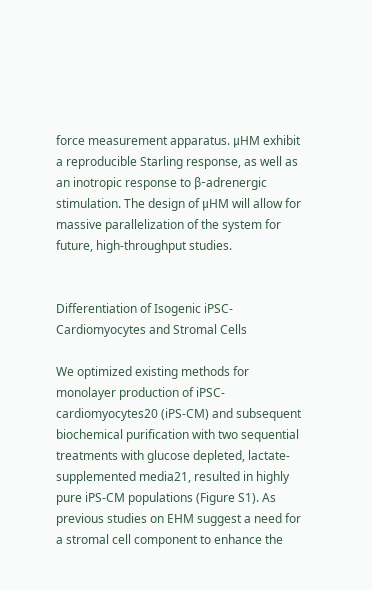force measurement apparatus. μHM exhibit a reproducible Starling response, as well as an inotropic response to β-adrenergic stimulation. The design of μHM will allow for massive parallelization of the system for future, high-throughput studies.


Differentiation of Isogenic iPSC-Cardiomyocytes and Stromal Cells

We optimized existing methods for monolayer production of iPSC-cardiomyocytes20 (iPS-CM) and subsequent biochemical purification with two sequential treatments with glucose depleted, lactate-supplemented media21, resulted in highly pure iPS-CM populations (Figure S1). As previous studies on EHM suggest a need for a stromal cell component to enhance the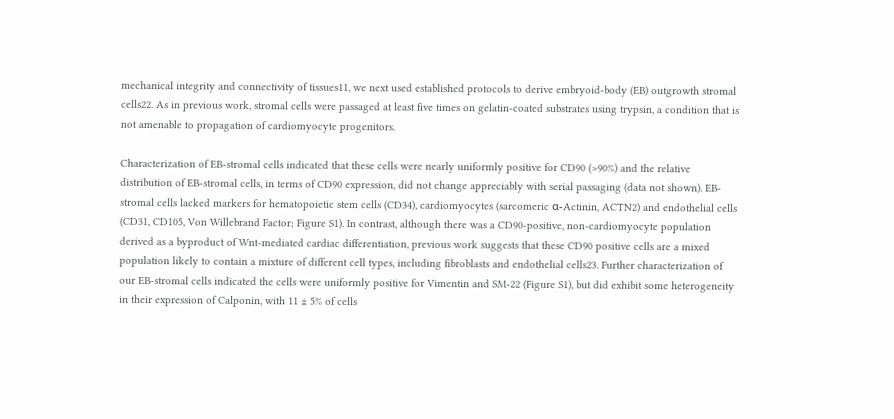mechanical integrity and connectivity of tissues11, we next used established protocols to derive embryoid-body (EB) outgrowth stromal cells22. As in previous work, stromal cells were passaged at least five times on gelatin-coated substrates using trypsin, a condition that is not amenable to propagation of cardiomyocyte progenitors.

Characterization of EB-stromal cells indicated that these cells were nearly uniformly positive for CD90 (>90%) and the relative distribution of EB-stromal cells, in terms of CD90 expression, did not change appreciably with serial passaging (data not shown). EB-stromal cells lacked markers for hematopoietic stem cells (CD34), cardiomyocytes (sarcomeric α-Actinin, ACTN2) and endothelial cells (CD31, CD105, Von Willebrand Factor; Figure S1). In contrast, although there was a CD90-positive, non-cardiomyocyte population derived as a byproduct of Wnt-mediated cardiac differentiation, previous work suggests that these CD90 positive cells are a mixed population likely to contain a mixture of different cell types, including fibroblasts and endothelial cells23. Further characterization of our EB-stromal cells indicated the cells were uniformly positive for Vimentin and SM-22 (Figure S1), but did exhibit some heterogeneity in their expression of Calponin, with 11 ± 5% of cells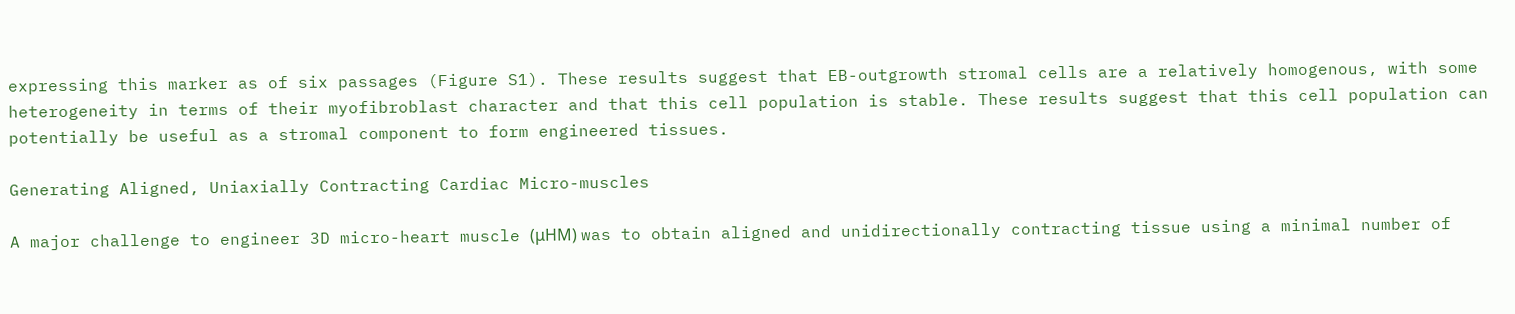expressing this marker as of six passages (Figure S1). These results suggest that EB-outgrowth stromal cells are a relatively homogenous, with some heterogeneity in terms of their myofibroblast character and that this cell population is stable. These results suggest that this cell population can potentially be useful as a stromal component to form engineered tissues.

Generating Aligned, Uniaxially Contracting Cardiac Micro-muscles

A major challenge to engineer 3D micro-heart muscle (μHM) was to obtain aligned and unidirectionally contracting tissue using a minimal number of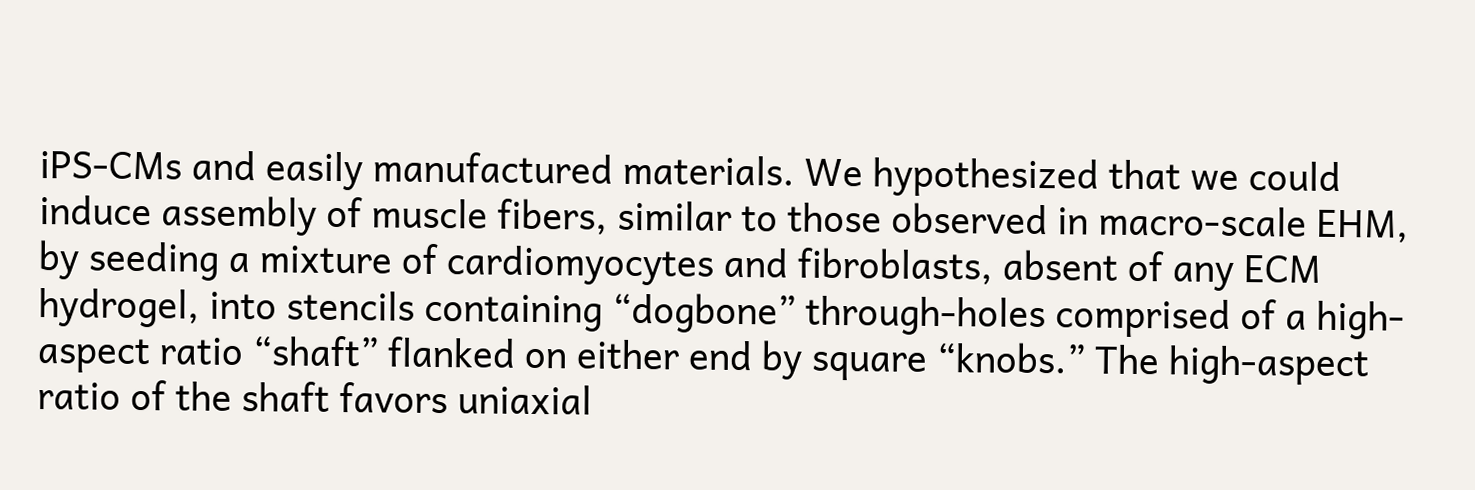iPS-CMs and easily manufactured materials. We hypothesized that we could induce assembly of muscle fibers, similar to those observed in macro-scale EHM, by seeding a mixture of cardiomyocytes and fibroblasts, absent of any ECM hydrogel, into stencils containing “dogbone” through-holes comprised of a high-aspect ratio “shaft” flanked on either end by square “knobs.” The high-aspect ratio of the shaft favors uniaxial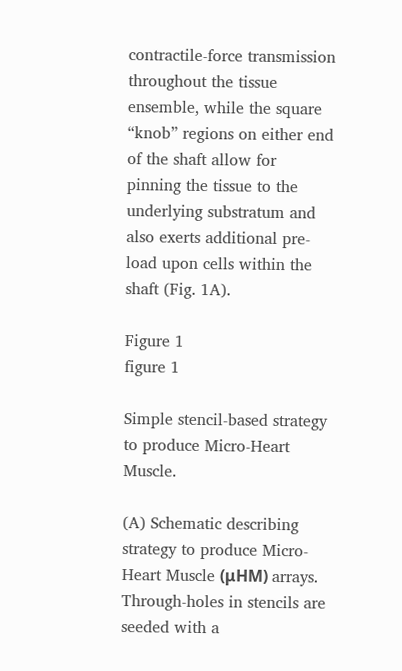contractile-force transmission throughout the tissue ensemble, while the square “knob” regions on either end of the shaft allow for pinning the tissue to the underlying substratum and also exerts additional pre-load upon cells within the shaft (Fig. 1A).

Figure 1
figure 1

Simple stencil-based strategy to produce Micro-Heart Muscle.

(A) Schematic describing strategy to produce Micro-Heart Muscle (μHM) arrays. Through-holes in stencils are seeded with a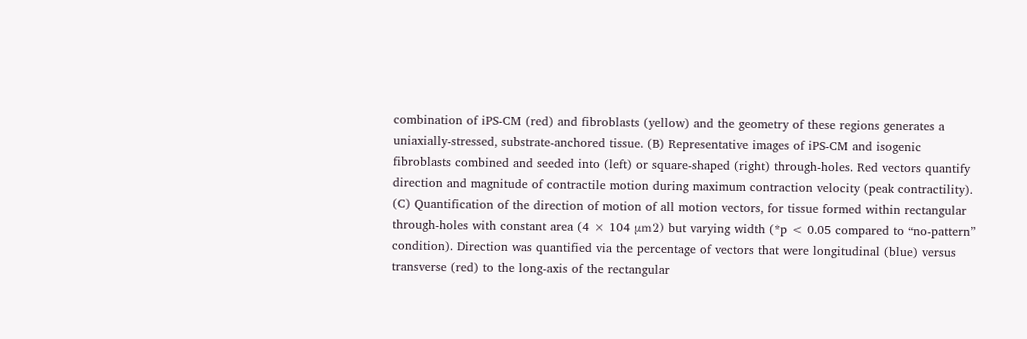combination of iPS-CM (red) and fibroblasts (yellow) and the geometry of these regions generates a uniaxially-stressed, substrate-anchored tissue. (B) Representative images of iPS-CM and isogenic fibroblasts combined and seeded into (left) or square-shaped (right) through-holes. Red vectors quantify direction and magnitude of contractile motion during maximum contraction velocity (peak contractility). (C) Quantification of the direction of motion of all motion vectors, for tissue formed within rectangular through-holes with constant area (4 × 104 μm2) but varying width (*p < 0.05 compared to “no-pattern” condition). Direction was quantified via the percentage of vectors that were longitudinal (blue) versus transverse (red) to the long-axis of the rectangular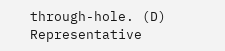through-hole. (D) Representative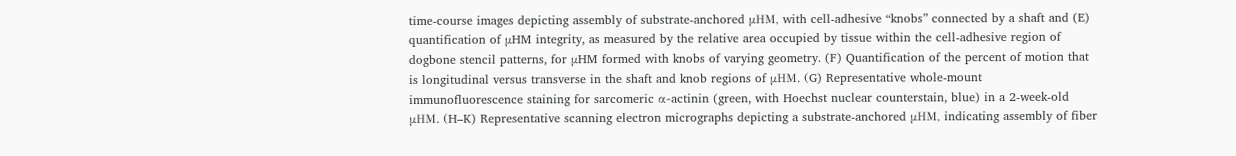time-course images depicting assembly of substrate-anchored μHM, with cell-adhesive “knobs” connected by a shaft and (E) quantification of μHM integrity, as measured by the relative area occupied by tissue within the cell-adhesive region of dogbone stencil patterns, for μHM formed with knobs of varying geometry. (F) Quantification of the percent of motion that is longitudinal versus transverse in the shaft and knob regions of μHM. (G) Representative whole-mount immunofluorescence staining for sarcomeric α-actinin (green, with Hoechst nuclear counterstain, blue) in a 2-week-old μHM. (H–K) Representative scanning electron micrographs depicting a substrate-anchored μHM, indicating assembly of fiber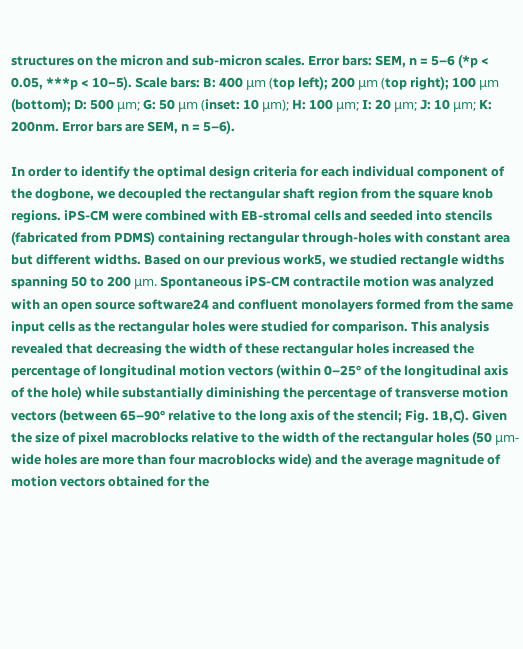structures on the micron and sub-micron scales. Error bars: SEM, n = 5–6 (*p < 0.05, ***p < 10−5). Scale bars: B: 400 μm (top left); 200 μm (top right); 100 μm (bottom); D: 500 μm; G: 50 μm (inset: 10 μm); H: 100 μm; I: 20 μm; J: 10 μm; K: 200nm. Error bars are SEM, n = 5–6).

In order to identify the optimal design criteria for each individual component of the dogbone, we decoupled the rectangular shaft region from the square knob regions. iPS-CM were combined with EB-stromal cells and seeded into stencils (fabricated from PDMS) containing rectangular through-holes with constant area but different widths. Based on our previous work5, we studied rectangle widths spanning 50 to 200 μm. Spontaneous iPS-CM contractile motion was analyzed with an open source software24 and confluent monolayers formed from the same input cells as the rectangular holes were studied for comparison. This analysis revealed that decreasing the width of these rectangular holes increased the percentage of longitudinal motion vectors (within 0–25° of the longitudinal axis of the hole) while substantially diminishing the percentage of transverse motion vectors (between 65–90° relative to the long axis of the stencil; Fig. 1B,C). Given the size of pixel macroblocks relative to the width of the rectangular holes (50 μm-wide holes are more than four macroblocks wide) and the average magnitude of motion vectors obtained for the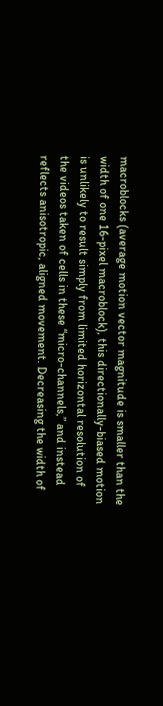macroblocks (average motion vector magnitude is smaller than the width of one 16-pixel macroblock), this directionally-biased motion is unlikely to result simply from limited horizontal resolution of the videos taken of cells in these “micro-channels,” and instead reflects anisotropic, aligned movement. Decreasing the width of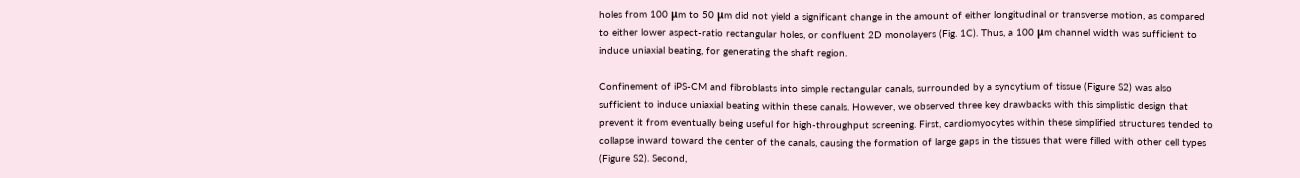holes from 100 μm to 50 μm did not yield a significant change in the amount of either longitudinal or transverse motion, as compared to either lower aspect-ratio rectangular holes, or confluent 2D monolayers (Fig. 1C). Thus, a 100 μm channel width was sufficient to induce uniaxial beating, for generating the shaft region.

Confinement of iPS-CM and fibroblasts into simple rectangular canals, surrounded by a syncytium of tissue (Figure S2) was also sufficient to induce uniaxial beating within these canals. However, we observed three key drawbacks with this simplistic design that prevent it from eventually being useful for high-throughput screening. First, cardiomyocytes within these simplified structures tended to collapse inward toward the center of the canals, causing the formation of large gaps in the tissues that were filled with other cell types (Figure S2). Second,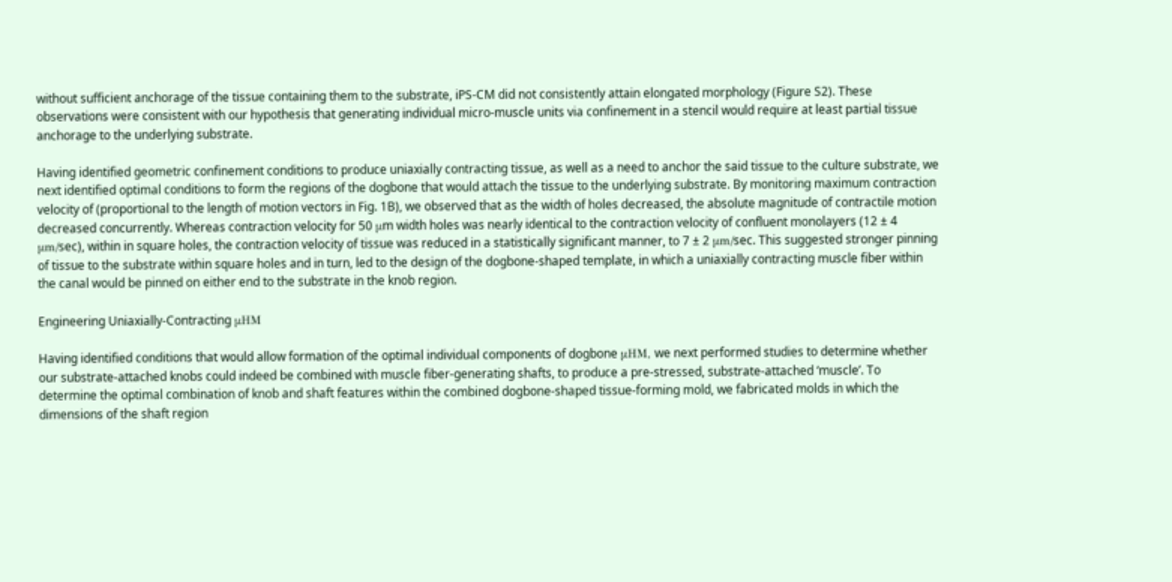without sufficient anchorage of the tissue containing them to the substrate, iPS-CM did not consistently attain elongated morphology (Figure S2). These observations were consistent with our hypothesis that generating individual micro-muscle units via confinement in a stencil would require at least partial tissue anchorage to the underlying substrate.

Having identified geometric confinement conditions to produce uniaxially contracting tissue, as well as a need to anchor the said tissue to the culture substrate, we next identified optimal conditions to form the regions of the dogbone that would attach the tissue to the underlying substrate. By monitoring maximum contraction velocity of (proportional to the length of motion vectors in Fig. 1B), we observed that as the width of holes decreased, the absolute magnitude of contractile motion decreased concurrently. Whereas contraction velocity for 50 μm width holes was nearly identical to the contraction velocity of confluent monolayers (12 ± 4 μm/sec), within in square holes, the contraction velocity of tissue was reduced in a statistically significant manner, to 7 ± 2 μm/sec. This suggested stronger pinning of tissue to the substrate within square holes and in turn, led to the design of the dogbone-shaped template, in which a uniaxially contracting muscle fiber within the canal would be pinned on either end to the substrate in the knob region.

Engineering Uniaxially-Contracting μHM

Having identified conditions that would allow formation of the optimal individual components of dogbone μHM, we next performed studies to determine whether our substrate-attached knobs could indeed be combined with muscle fiber-generating shafts, to produce a pre-stressed, substrate-attached ‘muscle’. To determine the optimal combination of knob and shaft features within the combined dogbone-shaped tissue-forming mold, we fabricated molds in which the dimensions of the shaft region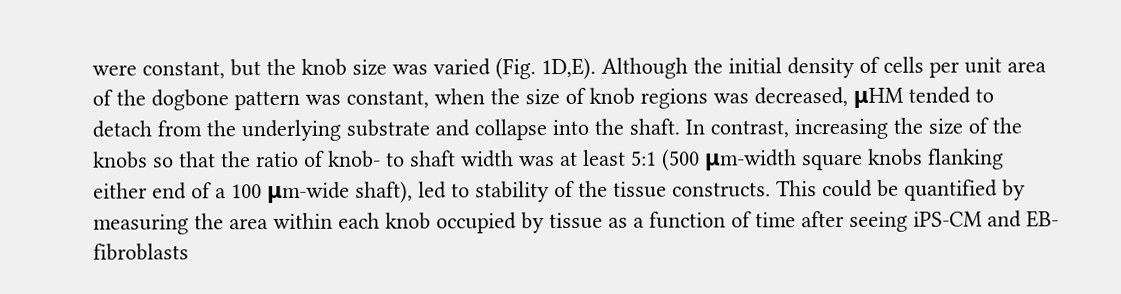were constant, but the knob size was varied (Fig. 1D,E). Although the initial density of cells per unit area of the dogbone pattern was constant, when the size of knob regions was decreased, μHM tended to detach from the underlying substrate and collapse into the shaft. In contrast, increasing the size of the knobs so that the ratio of knob- to shaft width was at least 5:1 (500 μm-width square knobs flanking either end of a 100 μm-wide shaft), led to stability of the tissue constructs. This could be quantified by measuring the area within each knob occupied by tissue as a function of time after seeing iPS-CM and EB-fibroblasts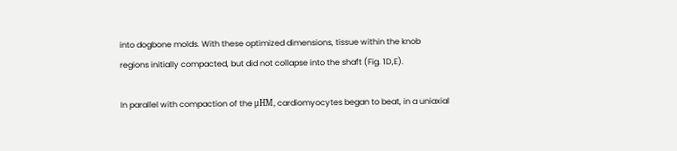into dogbone molds. With these optimized dimensions, tissue within the knob regions initially compacted, but did not collapse into the shaft (Fig. 1D,E).

In parallel with compaction of the μHM, cardiomyocytes began to beat, in a uniaxial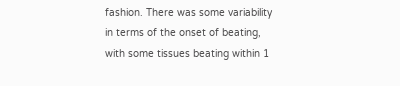fashion. There was some variability in terms of the onset of beating, with some tissues beating within 1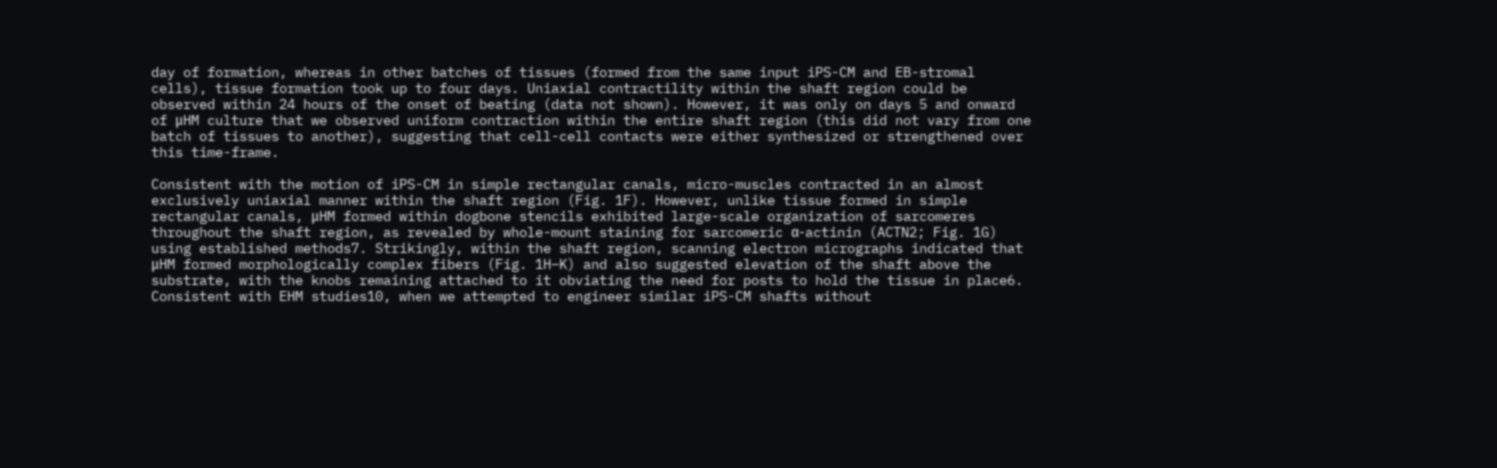day of formation, whereas in other batches of tissues (formed from the same input iPS-CM and EB-stromal cells), tissue formation took up to four days. Uniaxial contractility within the shaft region could be observed within 24 hours of the onset of beating (data not shown). However, it was only on days 5 and onward of μHM culture that we observed uniform contraction within the entire shaft region (this did not vary from one batch of tissues to another), suggesting that cell-cell contacts were either synthesized or strengthened over this time-frame.

Consistent with the motion of iPS-CM in simple rectangular canals, micro-muscles contracted in an almost exclusively uniaxial manner within the shaft region (Fig. 1F). However, unlike tissue formed in simple rectangular canals, μHM formed within dogbone stencils exhibited large-scale organization of sarcomeres throughout the shaft region, as revealed by whole-mount staining for sarcomeric α-actinin (ACTN2; Fig. 1G) using established methods7. Strikingly, within the shaft region, scanning electron micrographs indicated that μHM formed morphologically complex fibers (Fig. 1H–K) and also suggested elevation of the shaft above the substrate, with the knobs remaining attached to it obviating the need for posts to hold the tissue in place6. Consistent with EHM studies10, when we attempted to engineer similar iPS-CM shafts without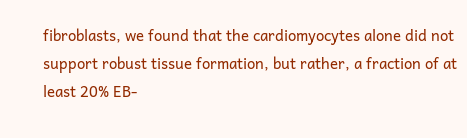fibroblasts, we found that the cardiomyocytes alone did not support robust tissue formation, but rather, a fraction of at least 20% EB-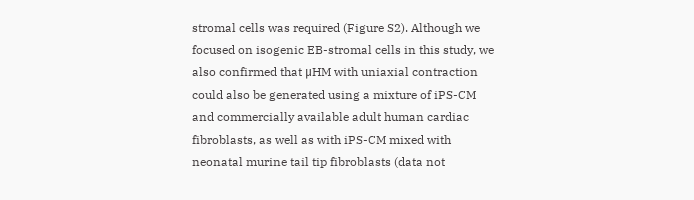stromal cells was required (Figure S2). Although we focused on isogenic EB-stromal cells in this study, we also confirmed that μHM with uniaxial contraction could also be generated using a mixture of iPS-CM and commercially available adult human cardiac fibroblasts, as well as with iPS-CM mixed with neonatal murine tail tip fibroblasts (data not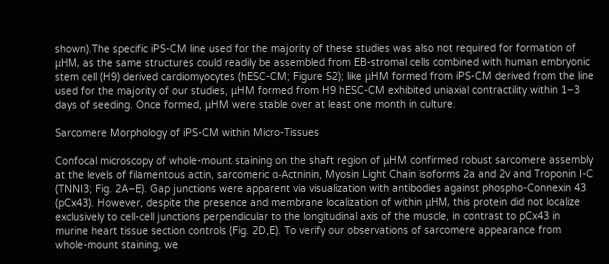shown).The specific iPS-CM line used for the majority of these studies was also not required for formation of μHM, as the same structures could readily be assembled from EB-stromal cells combined with human embryonic stem cell (H9) derived cardiomyocytes (hESC-CM; Figure S2); like μHM formed from iPS-CM derived from the line used for the majority of our studies, μHM formed from H9 hESC-CM exhibited uniaxial contractility within 1–3 days of seeding. Once formed, μHM were stable over at least one month in culture.

Sarcomere Morphology of iPS-CM within Micro-Tissues

Confocal microscopy of whole-mount staining on the shaft region of μHM confirmed robust sarcomere assembly at the levels of filamentous actin, sarcomeric α-Actninin, Myosin Light Chain isoforms 2a and 2v and Troponin I-C (TNNI3; Fig. 2A–E). Gap junctions were apparent via visualization with antibodies against phospho-Connexin 43 (pCx43). However, despite the presence and membrane localization of within μHM, this protein did not localize exclusively to cell-cell junctions perpendicular to the longitudinal axis of the muscle, in contrast to pCx43 in murine heart tissue section controls (Fig. 2D,E). To verify our observations of sarcomere appearance from whole-mount staining, we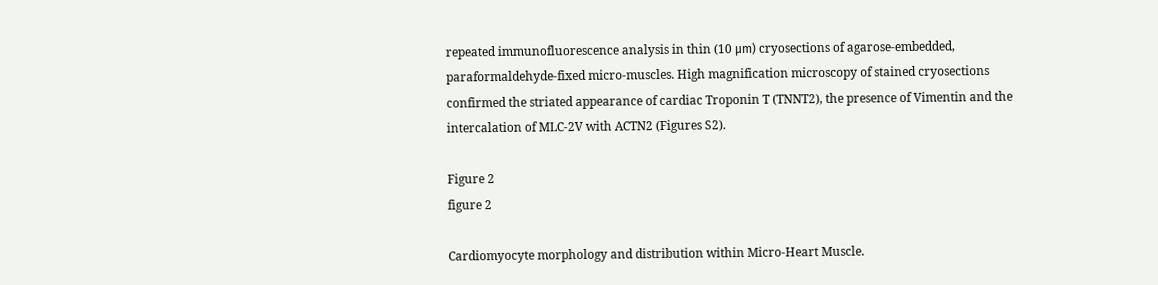repeated immunofluorescence analysis in thin (10 μm) cryosections of agarose-embedded, paraformaldehyde-fixed micro-muscles. High magnification microscopy of stained cryosections confirmed the striated appearance of cardiac Troponin T (TNNT2), the presence of Vimentin and the intercalation of MLC-2V with ACTN2 (Figures S2).

Figure 2
figure 2

Cardiomyocyte morphology and distribution within Micro-Heart Muscle.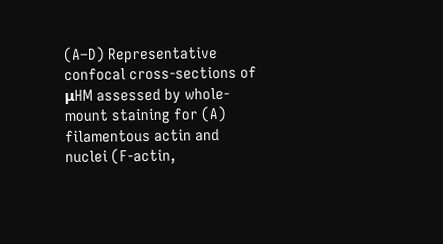(A–D) Representative confocal cross-sections of μHM assessed by whole-mount staining for (A) filamentous actin and nuclei (F-actin,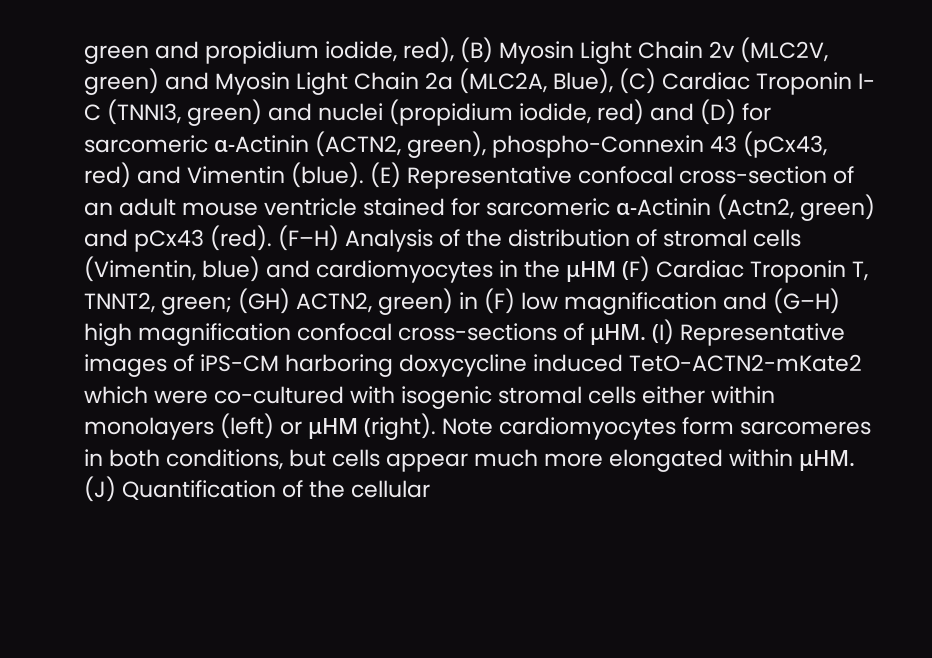green and propidium iodide, red), (B) Myosin Light Chain 2v (MLC2V, green) and Myosin Light Chain 2a (MLC2A, Blue), (C) Cardiac Troponin I-C (TNNI3, green) and nuclei (propidium iodide, red) and (D) for sarcomeric α-Actinin (ACTN2, green), phospho-Connexin 43 (pCx43, red) and Vimentin (blue). (E) Representative confocal cross-section of an adult mouse ventricle stained for sarcomeric α-Actinin (Actn2, green) and pCx43 (red). (F–H) Analysis of the distribution of stromal cells (Vimentin, blue) and cardiomyocytes in the μHM (F) Cardiac Troponin T, TNNT2, green; (GH) ACTN2, green) in (F) low magnification and (G–H) high magnification confocal cross-sections of μHM. (I) Representative images of iPS-CM harboring doxycycline induced TetO-ACTN2-mKate2 which were co-cultured with isogenic stromal cells either within monolayers (left) or μHM (right). Note cardiomyocytes form sarcomeres in both conditions, but cells appear much more elongated within μHM. (J) Quantification of the cellular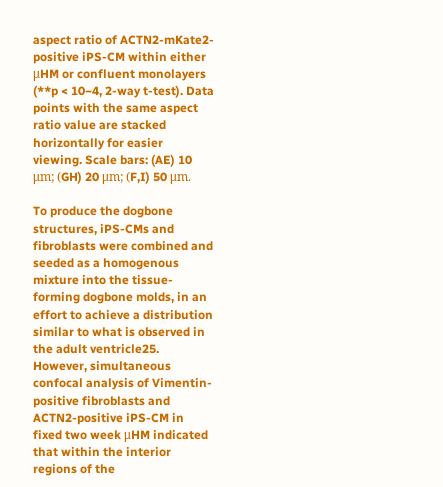aspect ratio of ACTN2-mKate2-positive iPS-CM within either μHM or confluent monolayers (**p < 10−4, 2-way t-test). Data points with the same aspect ratio value are stacked horizontally for easier viewing. Scale bars: (AE) 10 μm; (GH) 20 μm; (F,I) 50 μm.

To produce the dogbone structures, iPS-CMs and fibroblasts were combined and seeded as a homogenous mixture into the tissue-forming dogbone molds, in an effort to achieve a distribution similar to what is observed in the adult ventricle25. However, simultaneous confocal analysis of Vimentin-positive fibroblasts and ACTN2-positive iPS-CM in fixed two week μHM indicated that within the interior regions of the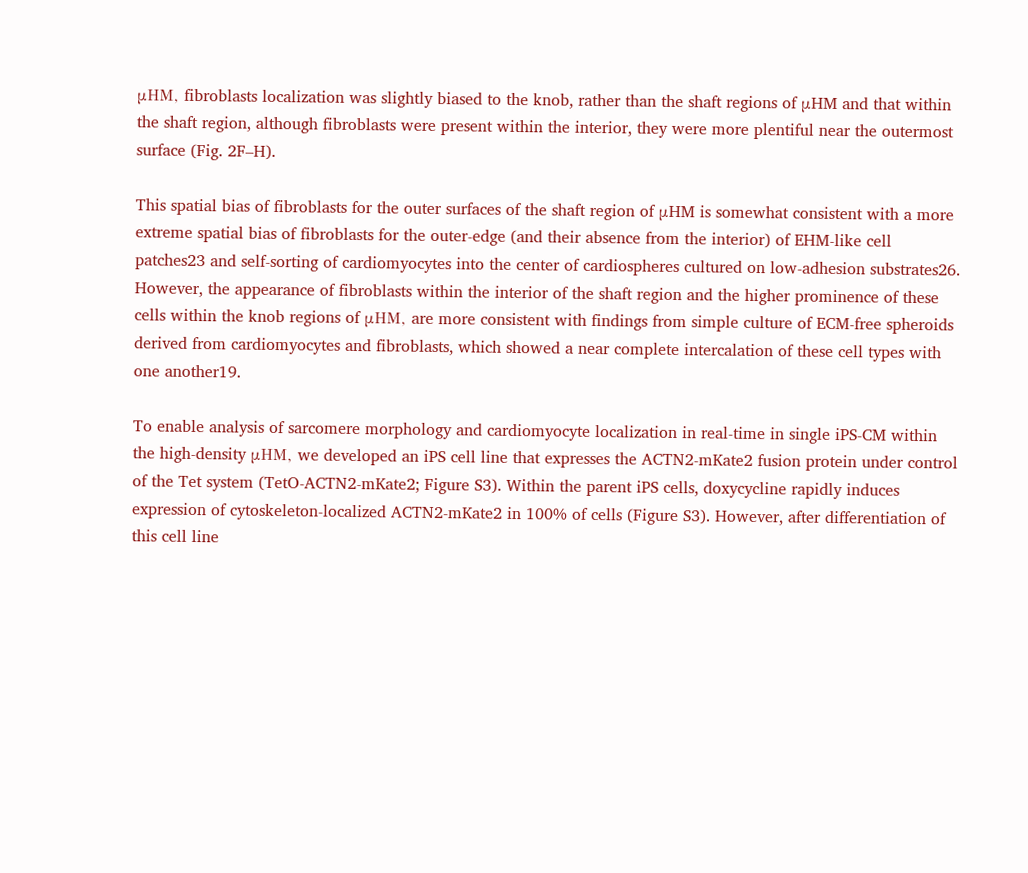μHM, fibroblasts localization was slightly biased to the knob, rather than the shaft regions of μHM and that within the shaft region, although fibroblasts were present within the interior, they were more plentiful near the outermost surface (Fig. 2F–H).

This spatial bias of fibroblasts for the outer surfaces of the shaft region of μHM is somewhat consistent with a more extreme spatial bias of fibroblasts for the outer-edge (and their absence from the interior) of EHM-like cell patches23 and self-sorting of cardiomyocytes into the center of cardiospheres cultured on low-adhesion substrates26. However, the appearance of fibroblasts within the interior of the shaft region and the higher prominence of these cells within the knob regions of μHM, are more consistent with findings from simple culture of ECM-free spheroids derived from cardiomyocytes and fibroblasts, which showed a near complete intercalation of these cell types with one another19.

To enable analysis of sarcomere morphology and cardiomyocyte localization in real-time in single iPS-CM within the high-density μHM, we developed an iPS cell line that expresses the ACTN2-mKate2 fusion protein under control of the Tet system (TetO-ACTN2-mKate2; Figure S3). Within the parent iPS cells, doxycycline rapidly induces expression of cytoskeleton-localized ACTN2-mKate2 in 100% of cells (Figure S3). However, after differentiation of this cell line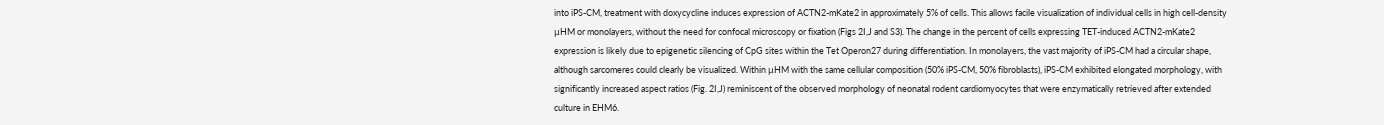into iPS-CM, treatment with doxycycline induces expression of ACTN2-mKate2 in approximately 5% of cells. This allows facile visualization of individual cells in high cell-density μHM or monolayers, without the need for confocal microscopy or fixation (Figs 2I,J and S3). The change in the percent of cells expressing TET-induced ACTN2-mKate2 expression is likely due to epigenetic silencing of CpG sites within the Tet Operon27 during differentiation. In monolayers, the vast majority of iPS-CM had a circular shape, although sarcomeres could clearly be visualized. Within μHM with the same cellular composition (50% iPS-CM, 50% fibroblasts), iPS-CM exhibited elongated morphology, with significantly increased aspect ratios (Fig. 2I,J) reminiscent of the observed morphology of neonatal rodent cardiomyocytes that were enzymatically retrieved after extended culture in EHM6.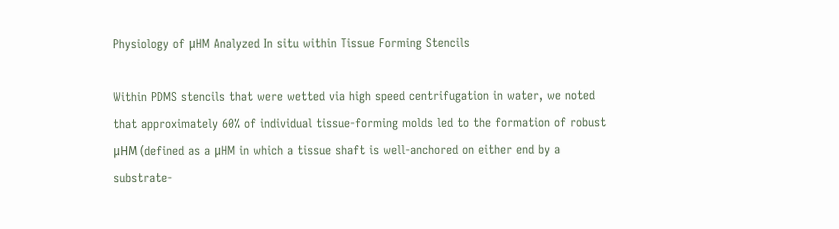Physiology of μHM Analyzed In situ within Tissue Forming Stencils

Within PDMS stencils that were wetted via high speed centrifugation in water, we noted that approximately 60% of individual tissue-forming molds led to the formation of robust μHM (defined as a μHM in which a tissue shaft is well-anchored on either end by a substrate-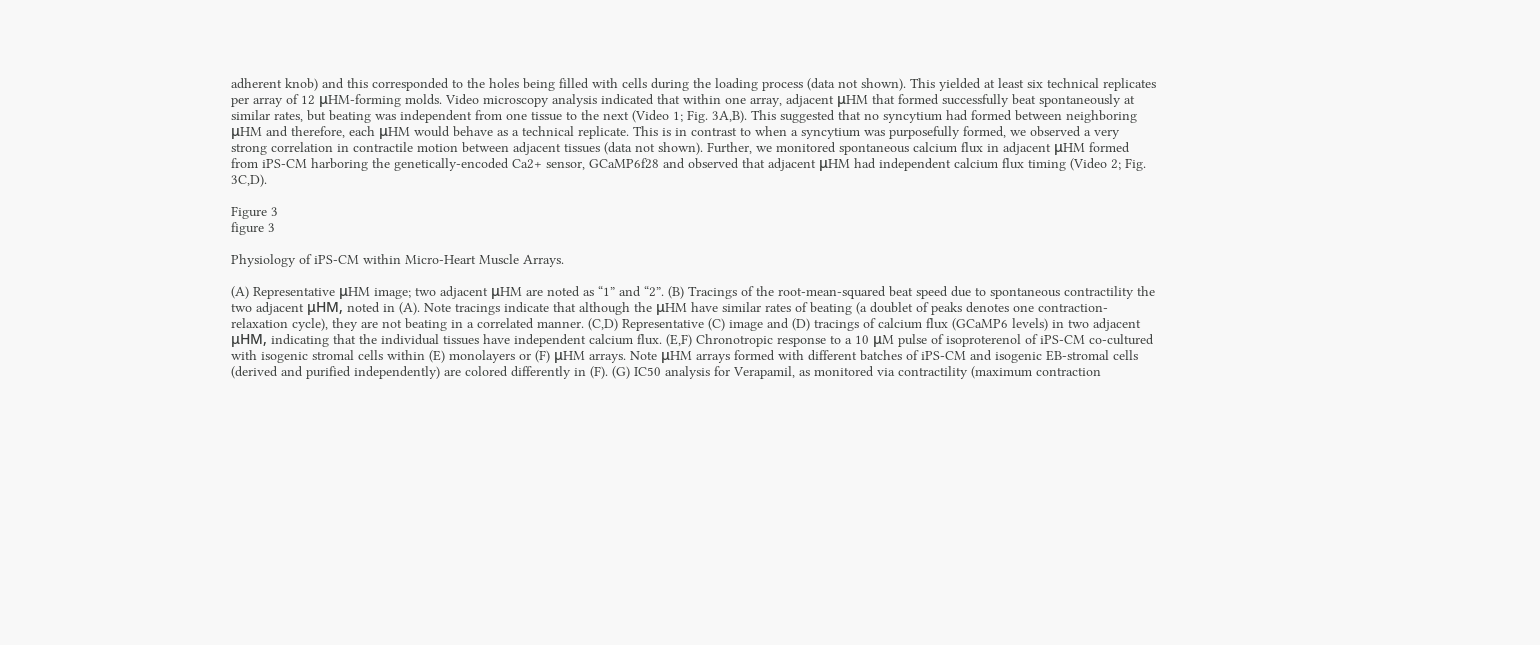adherent knob) and this corresponded to the holes being filled with cells during the loading process (data not shown). This yielded at least six technical replicates per array of 12 μHM-forming molds. Video microscopy analysis indicated that within one array, adjacent μHM that formed successfully beat spontaneously at similar rates, but beating was independent from one tissue to the next (Video 1; Fig. 3A,B). This suggested that no syncytium had formed between neighboring μHM and therefore, each μHM would behave as a technical replicate. This is in contrast to when a syncytium was purposefully formed, we observed a very strong correlation in contractile motion between adjacent tissues (data not shown). Further, we monitored spontaneous calcium flux in adjacent μHM formed from iPS-CM harboring the genetically-encoded Ca2+ sensor, GCaMP6f28 and observed that adjacent μHM had independent calcium flux timing (Video 2; Fig. 3C,D).

Figure 3
figure 3

Physiology of iPS-CM within Micro-Heart Muscle Arrays.

(A) Representative μHM image; two adjacent μHM are noted as “1” and “2”. (B) Tracings of the root-mean-squared beat speed due to spontaneous contractility the two adjacent μHM, noted in (A). Note tracings indicate that although the μHM have similar rates of beating (a doublet of peaks denotes one contraction-relaxation cycle), they are not beating in a correlated manner. (C,D) Representative (C) image and (D) tracings of calcium flux (GCaMP6 levels) in two adjacent μHM, indicating that the individual tissues have independent calcium flux. (E,F) Chronotropic response to a 10 μM pulse of isoproterenol of iPS-CM co-cultured with isogenic stromal cells within (E) monolayers or (F) μHM arrays. Note μHM arrays formed with different batches of iPS-CM and isogenic EB-stromal cells (derived and purified independently) are colored differently in (F). (G) IC50 analysis for Verapamil, as monitored via contractility (maximum contraction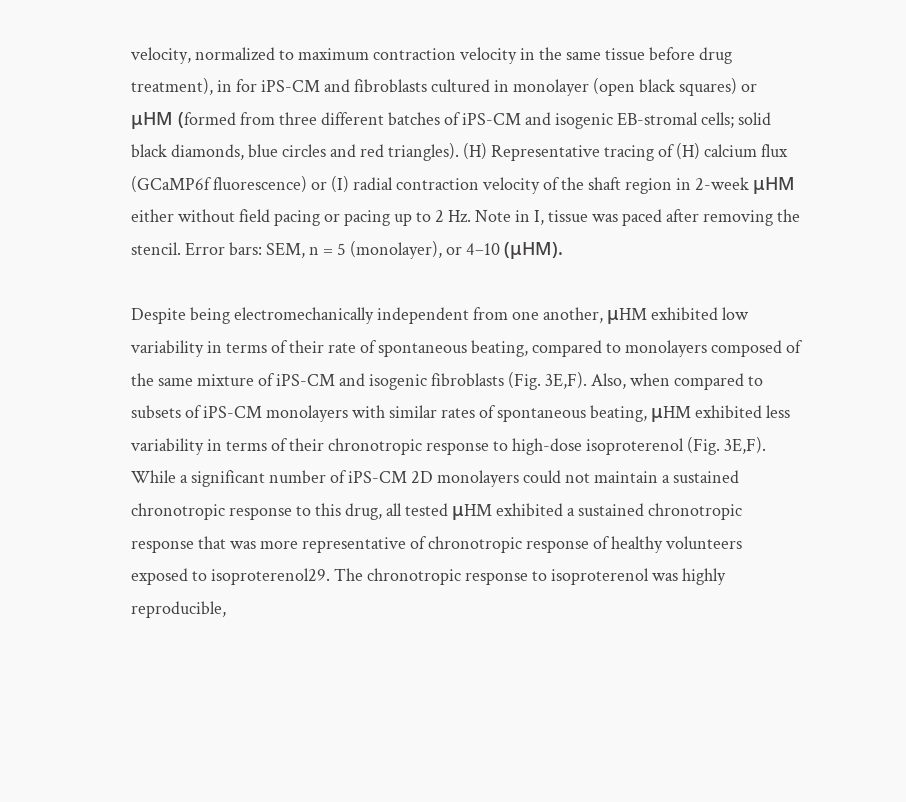velocity, normalized to maximum contraction velocity in the same tissue before drug treatment), in for iPS-CM and fibroblasts cultured in monolayer (open black squares) or μHM (formed from three different batches of iPS-CM and isogenic EB-stromal cells; solid black diamonds, blue circles and red triangles). (H) Representative tracing of (H) calcium flux (GCaMP6f fluorescence) or (I) radial contraction velocity of the shaft region in 2-week μHM either without field pacing or pacing up to 2 Hz. Note in I, tissue was paced after removing the stencil. Error bars: SEM, n = 5 (monolayer), or 4–10 (μHM).

Despite being electromechanically independent from one another, μHM exhibited low variability in terms of their rate of spontaneous beating, compared to monolayers composed of the same mixture of iPS-CM and isogenic fibroblasts (Fig. 3E,F). Also, when compared to subsets of iPS-CM monolayers with similar rates of spontaneous beating, μHM exhibited less variability in terms of their chronotropic response to high-dose isoproterenol (Fig. 3E,F). While a significant number of iPS-CM 2D monolayers could not maintain a sustained chronotropic response to this drug, all tested μHM exhibited a sustained chronotropic response that was more representative of chronotropic response of healthy volunteers exposed to isoproterenol29. The chronotropic response to isoproterenol was highly reproducible,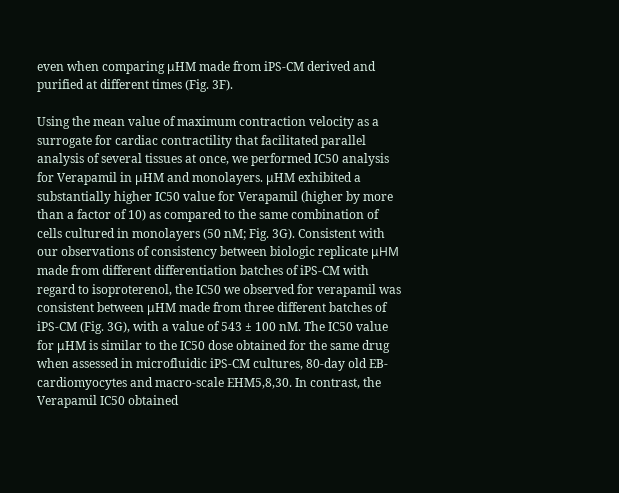even when comparing μHM made from iPS-CM derived and purified at different times (Fig. 3F).

Using the mean value of maximum contraction velocity as a surrogate for cardiac contractility that facilitated parallel analysis of several tissues at once, we performed IC50 analysis for Verapamil in μHM and monolayers. μHM exhibited a substantially higher IC50 value for Verapamil (higher by more than a factor of 10) as compared to the same combination of cells cultured in monolayers (50 nM; Fig. 3G). Consistent with our observations of consistency between biologic replicate μHM made from different differentiation batches of iPS-CM with regard to isoproterenol, the IC50 we observed for verapamil was consistent between μHM made from three different batches of iPS-CM (Fig. 3G), with a value of 543 ± 100 nM. The IC50 value for μHM is similar to the IC50 dose obtained for the same drug when assessed in microfluidic iPS-CM cultures, 80-day old EB-cardiomyocytes and macro-scale EHM5,8,30. In contrast, the Verapamil IC50 obtained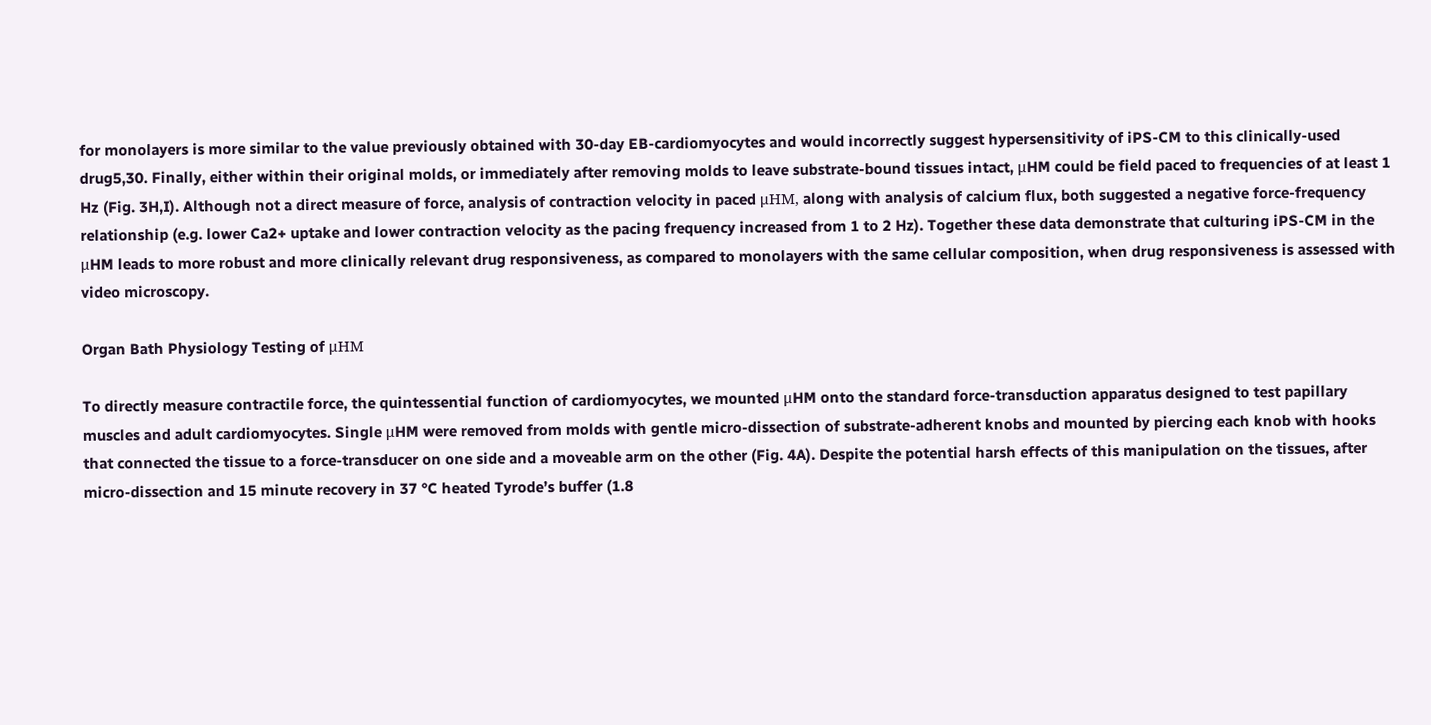for monolayers is more similar to the value previously obtained with 30-day EB-cardiomyocytes and would incorrectly suggest hypersensitivity of iPS-CM to this clinically-used drug5,30. Finally, either within their original molds, or immediately after removing molds to leave substrate-bound tissues intact, μHM could be field paced to frequencies of at least 1 Hz (Fig. 3H,I). Although not a direct measure of force, analysis of contraction velocity in paced μHM, along with analysis of calcium flux, both suggested a negative force-frequency relationship (e.g. lower Ca2+ uptake and lower contraction velocity as the pacing frequency increased from 1 to 2 Hz). Together these data demonstrate that culturing iPS-CM in the μHM leads to more robust and more clinically relevant drug responsiveness, as compared to monolayers with the same cellular composition, when drug responsiveness is assessed with video microscopy.

Organ Bath Physiology Testing of μHM

To directly measure contractile force, the quintessential function of cardiomyocytes, we mounted μHM onto the standard force-transduction apparatus designed to test papillary muscles and adult cardiomyocytes. Single μHM were removed from molds with gentle micro-dissection of substrate-adherent knobs and mounted by piercing each knob with hooks that connected the tissue to a force-transducer on one side and a moveable arm on the other (Fig. 4A). Despite the potential harsh effects of this manipulation on the tissues, after micro-dissection and 15 minute recovery in 37 °C heated Tyrode’s buffer (1.8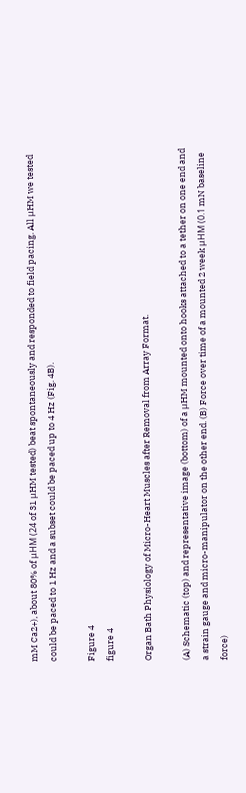mM Ca2+), about 80% of μHM (24 of 31 μHM tested) beat spontaneously and responded to field pacing. All μHM we tested could be paced to 1 Hz and a subset could be paced up to 4 Hz (Fig. 4B).

Figure 4
figure 4

Organ Bath Physiology of Micro-Heart Muscles after Removal from Array Format.

(A) Schematic (top) and representative image (bottom) of a μHM mounted onto hooks attached to a tether on one end and a strain gauge and micro-manipulator on the other end. (B) Force over time of a mounted 2 week μHM (0.1 mN baseline force)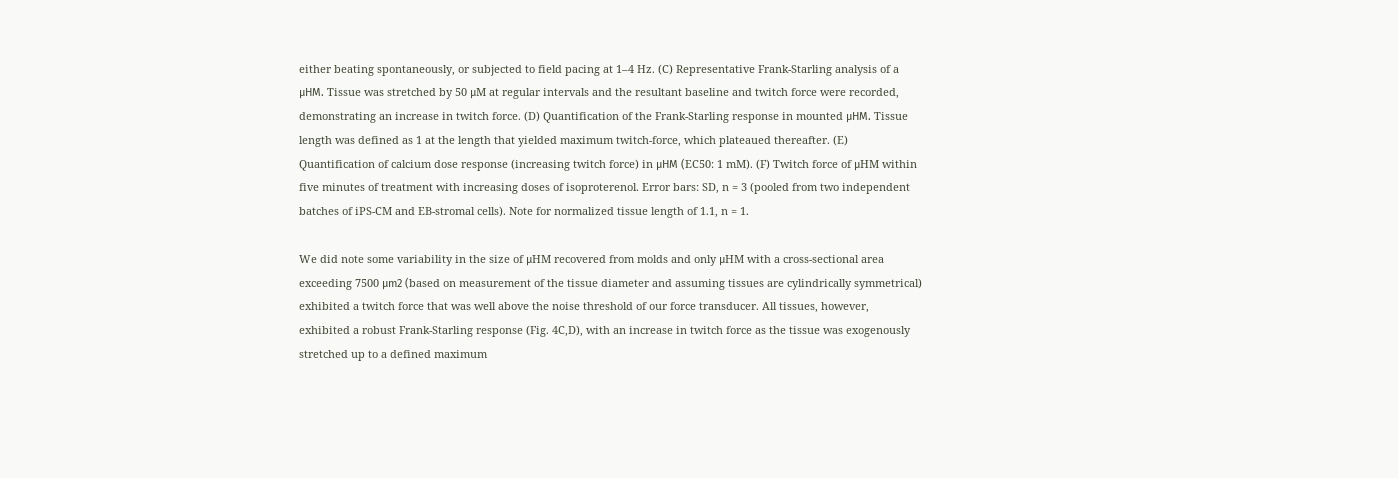either beating spontaneously, or subjected to field pacing at 1–4 Hz. (C) Representative Frank-Starling analysis of a μHM. Tissue was stretched by 50 μM at regular intervals and the resultant baseline and twitch force were recorded, demonstrating an increase in twitch force. (D) Quantification of the Frank-Starling response in mounted μHM. Tissue length was defined as 1 at the length that yielded maximum twitch-force, which plateaued thereafter. (E) Quantification of calcium dose response (increasing twitch force) in μHM (EC50: 1 mM). (F) Twitch force of μHM within five minutes of treatment with increasing doses of isoproterenol. Error bars: SD, n = 3 (pooled from two independent batches of iPS-CM and EB-stromal cells). Note for normalized tissue length of 1.1, n = 1.

We did note some variability in the size of μHM recovered from molds and only μHM with a cross-sectional area exceeding 7500 μm2 (based on measurement of the tissue diameter and assuming tissues are cylindrically symmetrical) exhibited a twitch force that was well above the noise threshold of our force transducer. All tissues, however, exhibited a robust Frank-Starling response (Fig. 4C,D), with an increase in twitch force as the tissue was exogenously stretched up to a defined maximum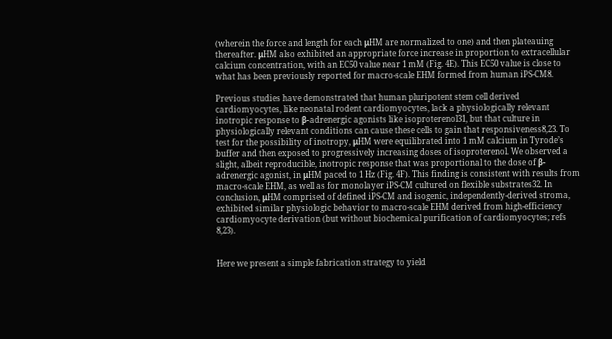(wherein the force and length for each μHM are normalized to one) and then plateauing thereafter. μHM also exhibited an appropriate force increase in proportion to extracellular calcium concentration, with an EC50 value near 1 mM (Fig. 4E). This EC50 value is close to what has been previously reported for macro-scale EHM formed from human iPS-CM8.

Previous studies have demonstrated that human pluripotent stem cell derived cardiomyocytes, like neonatal rodent cardiomyocytes, lack a physiologically relevant inotropic response to β-adrenergic agonists like isoproterenol31, but that culture in physiologically relevant conditions can cause these cells to gain that responsiveness8,23. To test for the possibility of inotropy, μHM were equilibrated into 1 mM calcium in Tyrode’s buffer and then exposed to progressively increasing doses of isoproterenol. We observed a slight, albeit reproducible, inotropic response that was proportional to the dose of β-adrenergic agonist, in μHM paced to 1 Hz (Fig. 4F). This finding is consistent with results from macro-scale EHM, as well as for monolayer iPS-CM cultured on flexible substrates32. In conclusion, μHM comprised of defined iPS-CM and isogenic, independently-derived stroma, exhibited similar physiologic behavior to macro-scale EHM derived from high-efficiency cardiomyocyte derivation (but without biochemical purification of cardiomyocytes; refs 8,23).


Here we present a simple fabrication strategy to yield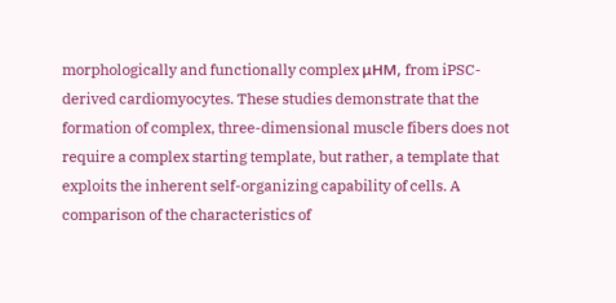morphologically and functionally complex μHM, from iPSC-derived cardiomyocytes. These studies demonstrate that the formation of complex, three-dimensional muscle fibers does not require a complex starting template, but rather, a template that exploits the inherent self-organizing capability of cells. A comparison of the characteristics of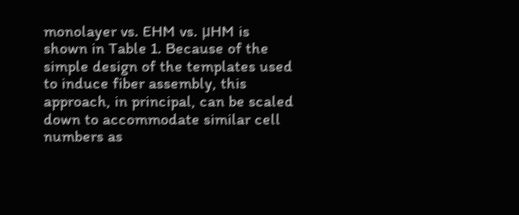monolayer vs. EHM vs. μHM is shown in Table 1. Because of the simple design of the templates used to induce fiber assembly, this approach, in principal, can be scaled down to accommodate similar cell numbers as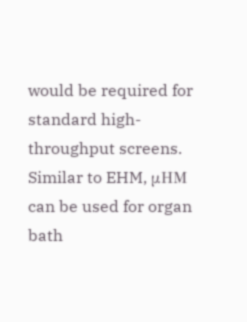would be required for standard high-throughput screens. Similar to EHM, μHM can be used for organ bath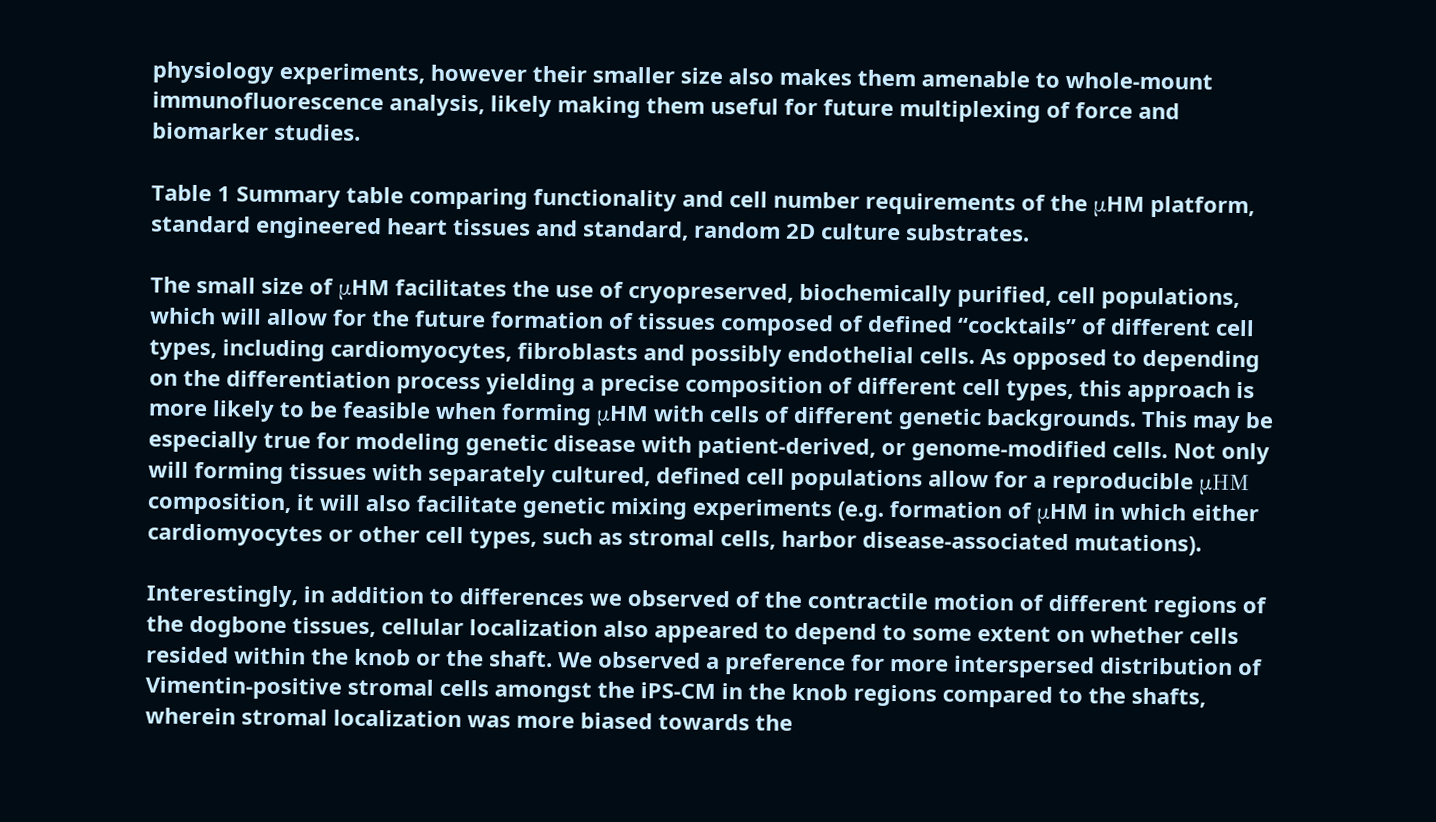physiology experiments, however their smaller size also makes them amenable to whole-mount immunofluorescence analysis, likely making them useful for future multiplexing of force and biomarker studies.

Table 1 Summary table comparing functionality and cell number requirements of the μHM platform, standard engineered heart tissues and standard, random 2D culture substrates.

The small size of μHM facilitates the use of cryopreserved, biochemically purified, cell populations, which will allow for the future formation of tissues composed of defined “cocktails” of different cell types, including cardiomyocytes, fibroblasts and possibly endothelial cells. As opposed to depending on the differentiation process yielding a precise composition of different cell types, this approach is more likely to be feasible when forming μHM with cells of different genetic backgrounds. This may be especially true for modeling genetic disease with patient-derived, or genome-modified cells. Not only will forming tissues with separately cultured, defined cell populations allow for a reproducible μHM composition, it will also facilitate genetic mixing experiments (e.g. formation of μHM in which either cardiomyocytes or other cell types, such as stromal cells, harbor disease-associated mutations).

Interestingly, in addition to differences we observed of the contractile motion of different regions of the dogbone tissues, cellular localization also appeared to depend to some extent on whether cells resided within the knob or the shaft. We observed a preference for more interspersed distribution of Vimentin-positive stromal cells amongst the iPS-CM in the knob regions compared to the shafts, wherein stromal localization was more biased towards the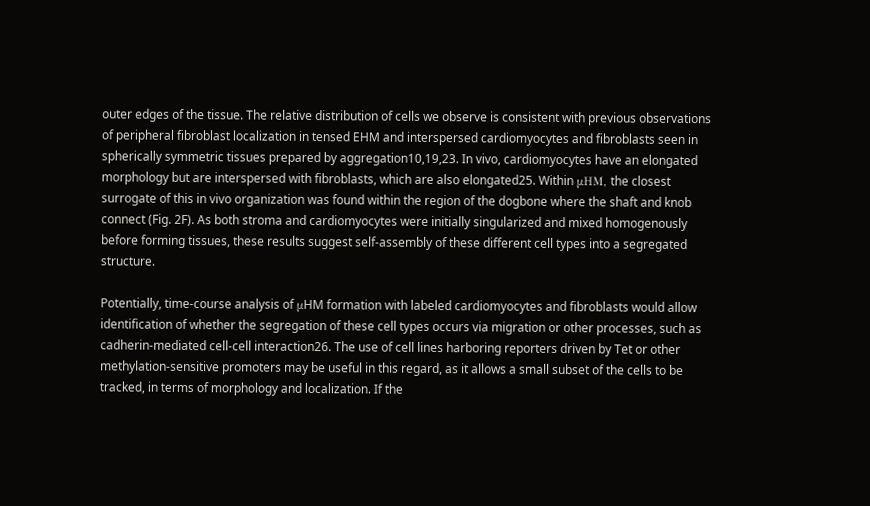outer edges of the tissue. The relative distribution of cells we observe is consistent with previous observations of peripheral fibroblast localization in tensed EHM and interspersed cardiomyocytes and fibroblasts seen in spherically symmetric tissues prepared by aggregation10,19,23. In vivo, cardiomyocytes have an elongated morphology but are interspersed with fibroblasts, which are also elongated25. Within μHM, the closest surrogate of this in vivo organization was found within the region of the dogbone where the shaft and knob connect (Fig. 2F). As both stroma and cardiomyocytes were initially singularized and mixed homogenously before forming tissues, these results suggest self-assembly of these different cell types into a segregated structure.

Potentially, time-course analysis of μHM formation with labeled cardiomyocytes and fibroblasts would allow identification of whether the segregation of these cell types occurs via migration or other processes, such as cadherin-mediated cell-cell interaction26. The use of cell lines harboring reporters driven by Tet or other methylation-sensitive promoters may be useful in this regard, as it allows a small subset of the cells to be tracked, in terms of morphology and localization. If the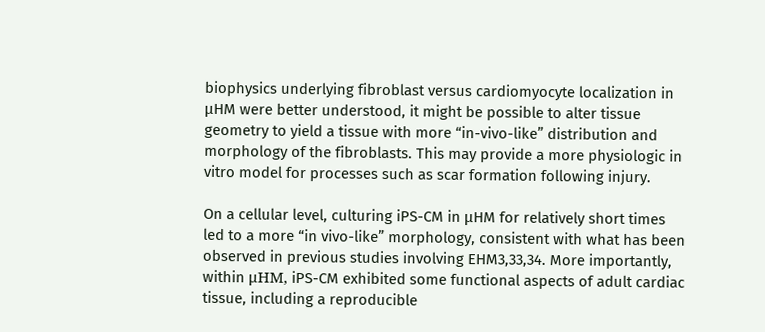biophysics underlying fibroblast versus cardiomyocyte localization in μHM were better understood, it might be possible to alter tissue geometry to yield a tissue with more “in-vivo-like” distribution and morphology of the fibroblasts. This may provide a more physiologic in vitro model for processes such as scar formation following injury.

On a cellular level, culturing iPS-CM in μHM for relatively short times led to a more “in vivo-like” morphology, consistent with what has been observed in previous studies involving EHM3,33,34. More importantly, within μHM, iPS-CM exhibited some functional aspects of adult cardiac tissue, including a reproducible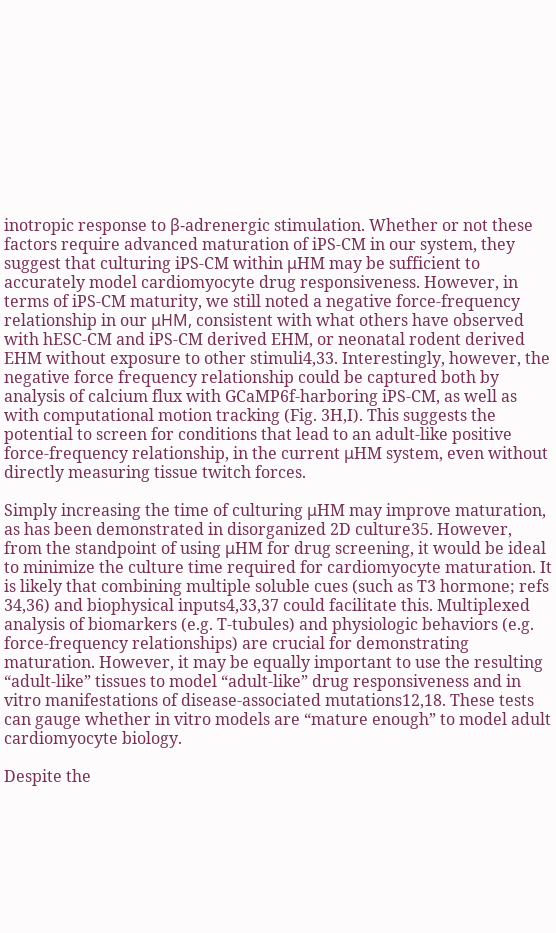inotropic response to β-adrenergic stimulation. Whether or not these factors require advanced maturation of iPS-CM in our system, they suggest that culturing iPS-CM within μHM may be sufficient to accurately model cardiomyocyte drug responsiveness. However, in terms of iPS-CM maturity, we still noted a negative force-frequency relationship in our μHM, consistent with what others have observed with hESC-CM and iPS-CM derived EHM, or neonatal rodent derived EHM without exposure to other stimuli4,33. Interestingly, however, the negative force frequency relationship could be captured both by analysis of calcium flux with GCaMP6f-harboring iPS-CM, as well as with computational motion tracking (Fig. 3H,I). This suggests the potential to screen for conditions that lead to an adult-like positive force-frequency relationship, in the current μHM system, even without directly measuring tissue twitch forces.

Simply increasing the time of culturing μHM may improve maturation, as has been demonstrated in disorganized 2D culture35. However, from the standpoint of using μHM for drug screening, it would be ideal to minimize the culture time required for cardiomyocyte maturation. It is likely that combining multiple soluble cues (such as T3 hormone; refs 34,36) and biophysical inputs4,33,37 could facilitate this. Multiplexed analysis of biomarkers (e.g. T-tubules) and physiologic behaviors (e.g. force-frequency relationships) are crucial for demonstrating maturation. However, it may be equally important to use the resulting “adult-like” tissues to model “adult-like” drug responsiveness and in vitro manifestations of disease-associated mutations12,18. These tests can gauge whether in vitro models are “mature enough” to model adult cardiomyocyte biology.

Despite the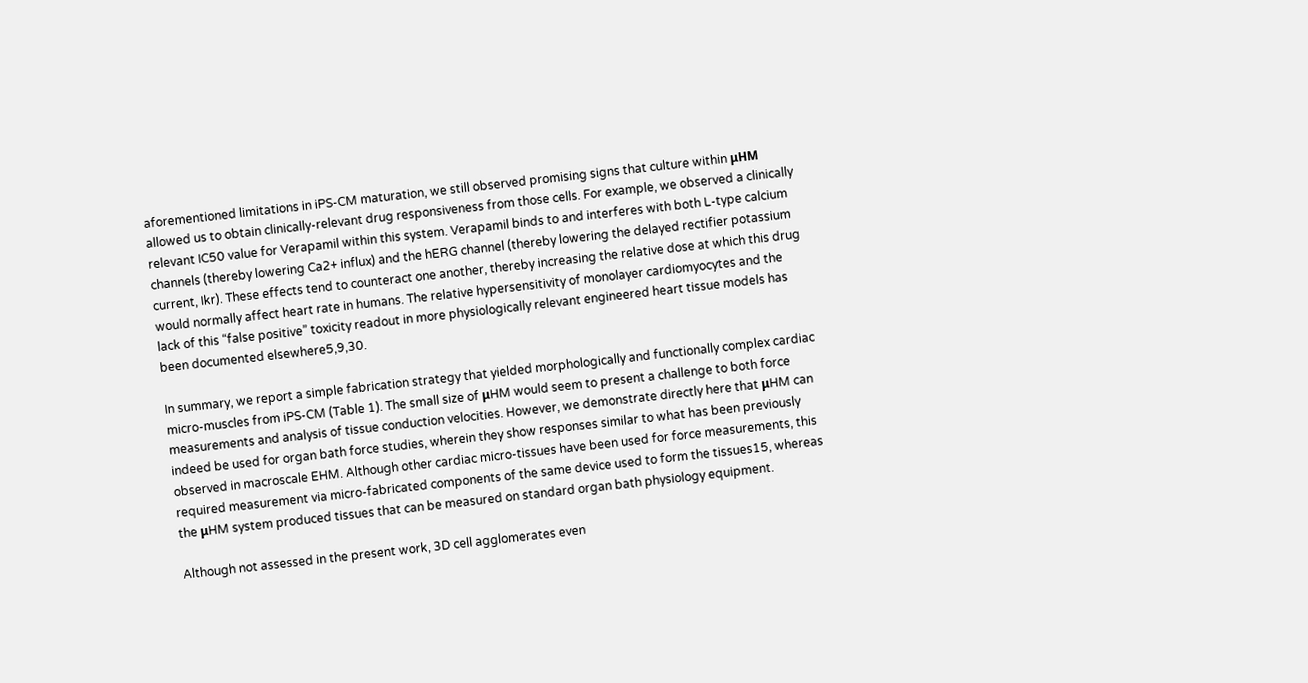aforementioned limitations in iPS-CM maturation, we still observed promising signs that culture within μHM allowed us to obtain clinically-relevant drug responsiveness from those cells. For example, we observed a clinically relevant IC50 value for Verapamil within this system. Verapamil binds to and interferes with both L-type calcium channels (thereby lowering Ca2+ influx) and the hERG channel (thereby lowering the delayed rectifier potassium current, Ikr). These effects tend to counteract one another, thereby increasing the relative dose at which this drug would normally affect heart rate in humans. The relative hypersensitivity of monolayer cardiomyocytes and the lack of this “false positive” toxicity readout in more physiologically relevant engineered heart tissue models has been documented elsewhere5,9,30.

In summary, we report a simple fabrication strategy that yielded morphologically and functionally complex cardiac micro-muscles from iPS-CM (Table 1). The small size of μHM would seem to present a challenge to both force measurements and analysis of tissue conduction velocities. However, we demonstrate directly here that μHM can indeed be used for organ bath force studies, wherein they show responses similar to what has been previously observed in macroscale EHM. Although other cardiac micro-tissues have been used for force measurements, this required measurement via micro-fabricated components of the same device used to form the tissues15, whereas the μHM system produced tissues that can be measured on standard organ bath physiology equipment.

Although not assessed in the present work, 3D cell agglomerates even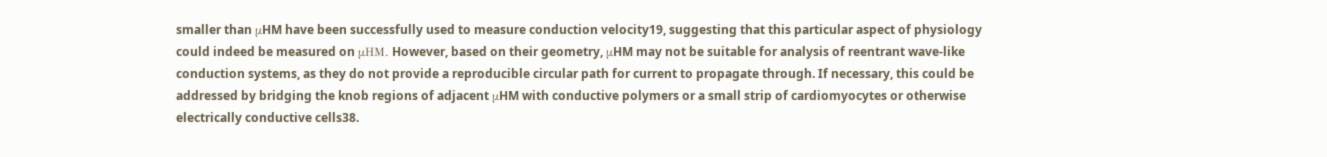smaller than μHM have been successfully used to measure conduction velocity19, suggesting that this particular aspect of physiology could indeed be measured on μHM. However, based on their geometry, μHM may not be suitable for analysis of reentrant wave-like conduction systems, as they do not provide a reproducible circular path for current to propagate through. If necessary, this could be addressed by bridging the knob regions of adjacent μHM with conductive polymers or a small strip of cardiomyocytes or otherwise electrically conductive cells38.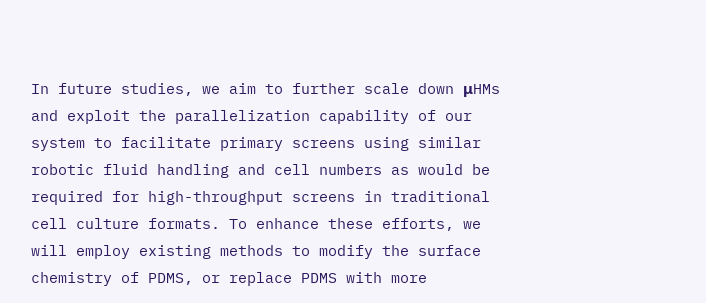In future studies, we aim to further scale down μHMs and exploit the parallelization capability of our system to facilitate primary screens using similar robotic fluid handling and cell numbers as would be required for high-throughput screens in traditional cell culture formats. To enhance these efforts, we will employ existing methods to modify the surface chemistry of PDMS, or replace PDMS with more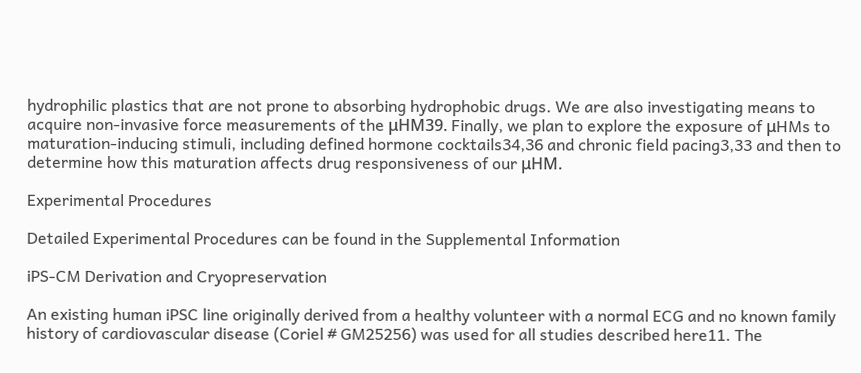hydrophilic plastics that are not prone to absorbing hydrophobic drugs. We are also investigating means to acquire non-invasive force measurements of the μHM39. Finally, we plan to explore the exposure of μHMs to maturation-inducing stimuli, including defined hormone cocktails34,36 and chronic field pacing3,33 and then to determine how this maturation affects drug responsiveness of our μHM.

Experimental Procedures

Detailed Experimental Procedures can be found in the Supplemental Information

iPS-CM Derivation and Cryopreservation

An existing human iPSC line originally derived from a healthy volunteer with a normal ECG and no known family history of cardiovascular disease (Coriel # GM25256) was used for all studies described here11. The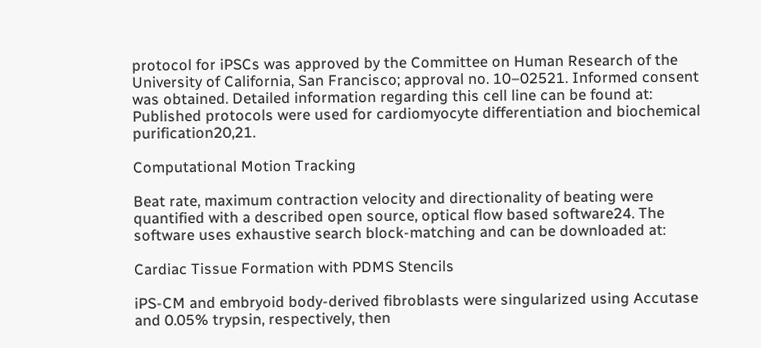protocol for iPSCs was approved by the Committee on Human Research of the University of California, San Francisco; approval no. 10–02521. Informed consent was obtained. Detailed information regarding this cell line can be found at: Published protocols were used for cardiomyocyte differentiation and biochemical purification20,21.

Computational Motion Tracking

Beat rate, maximum contraction velocity and directionality of beating were quantified with a described open source, optical flow based software24. The software uses exhaustive search block-matching and can be downloaded at:

Cardiac Tissue Formation with PDMS Stencils

iPS-CM and embryoid body-derived fibroblasts were singularized using Accutase and 0.05% trypsin, respectively, then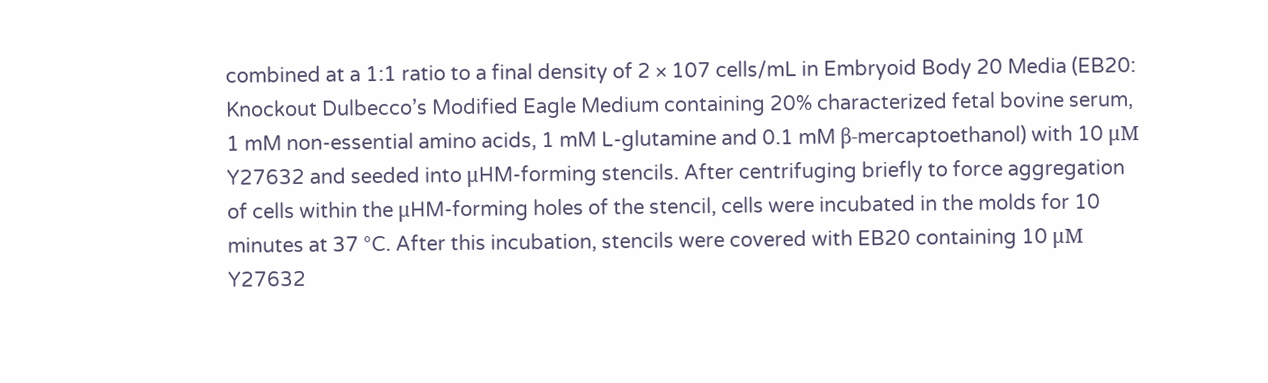combined at a 1:1 ratio to a final density of 2 × 107 cells/mL in Embryoid Body 20 Media (EB20: Knockout Dulbecco’s Modified Eagle Medium containing 20% characterized fetal bovine serum, 1 mM non-essential amino acids, 1 mM L-glutamine and 0.1 mM β-mercaptoethanol) with 10 μM Y27632 and seeded into μHM-forming stencils. After centrifuging briefly to force aggregation of cells within the μHM-forming holes of the stencil, cells were incubated in the molds for 10 minutes at 37 °C. After this incubation, stencils were covered with EB20 containing 10 μM Y27632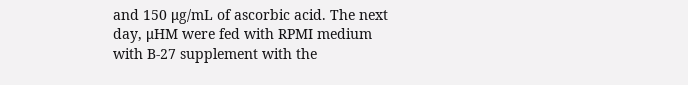and 150 μg/mL of ascorbic acid. The next day, μHM were fed with RPMI medium with B-27 supplement with the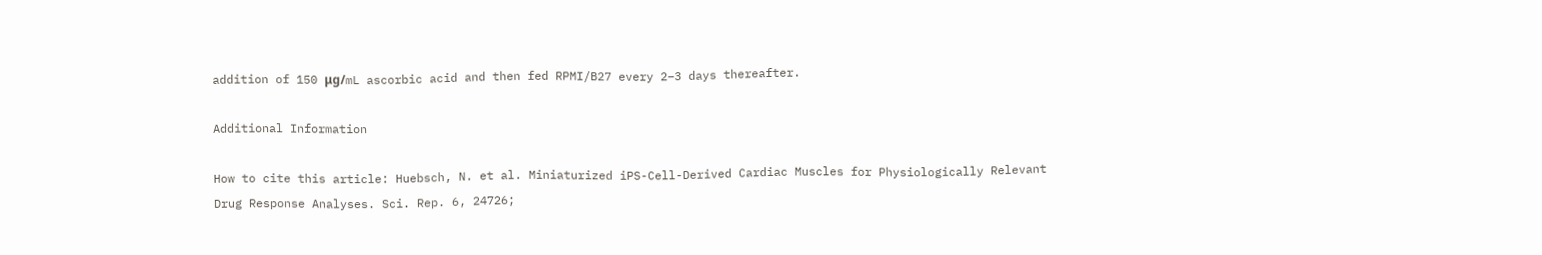addition of 150 μg/mL ascorbic acid and then fed RPMI/B27 every 2–3 days thereafter.

Additional Information

How to cite this article: Huebsch, N. et al. Miniaturized iPS-Cell-Derived Cardiac Muscles for Physiologically Relevant Drug Response Analyses. Sci. Rep. 6, 24726;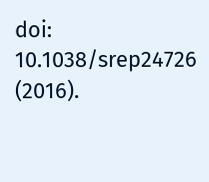doi: 10.1038/srep24726 (2016).